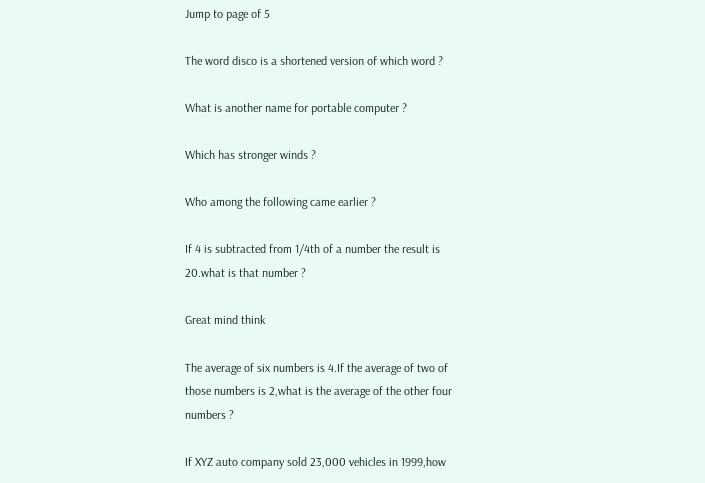Jump to page of 5

The word disco is a shortened version of which word ?

What is another name for portable computer ?

Which has stronger winds ?

Who among the following came earlier ?

If 4 is subtracted from 1/4th of a number the result is 20.what is that number ?

Great mind think

The average of six numbers is 4.If the average of two of those numbers is 2,what is the average of the other four numbers ?

If XYZ auto company sold 23,000 vehicles in 1999,how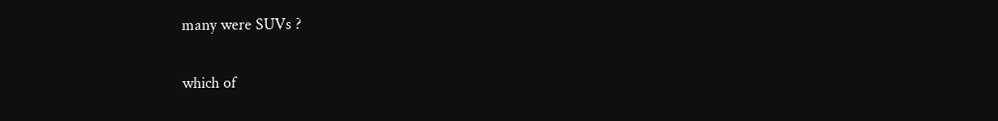many were SUVs ?

which of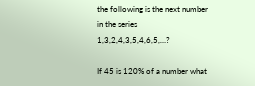the following is the next number in the series 1,3,2,4,3,5,4,6,5,…?

If 45 is 120% of a number what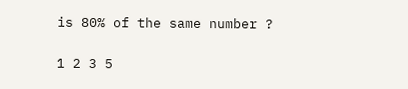is 80% of the same number ?

1 2 3 5